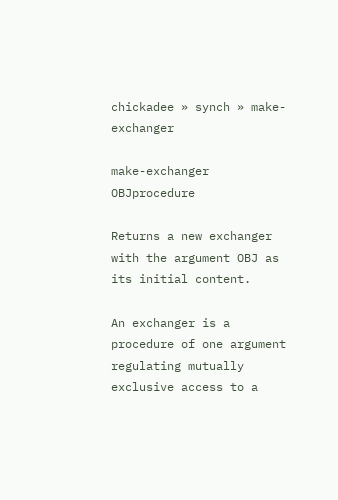chickadee » synch » make-exchanger

make-exchanger OBJprocedure

Returns a new exchanger with the argument OBJ as its initial content.

An exchanger is a procedure of one argument regulating mutually exclusive access to a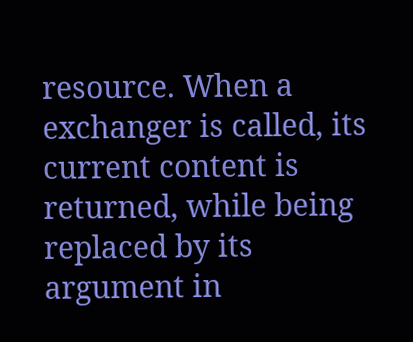resource. When a exchanger is called, its current content is returned, while being replaced by its argument in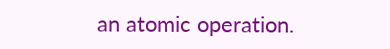an atomic operation.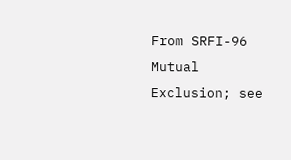From SRFI-96 Mutual Exclusion; see